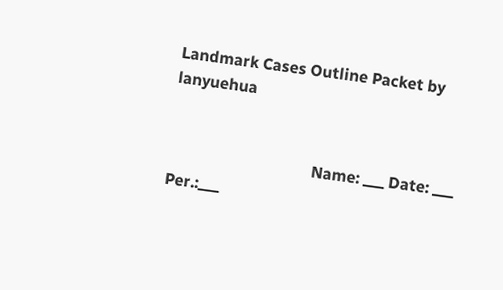Landmark Cases Outline Packet by lanyuehua


                                    Name: ___ Date: ___ Per.:___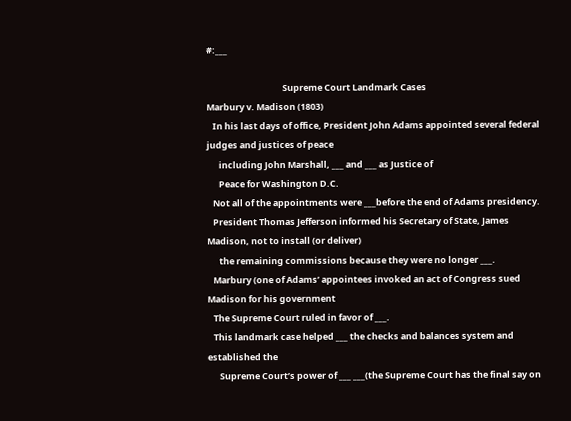#:___

                                      Supreme Court Landmark Cases
Marbury v. Madison (1803)
   In his last days of office, President John Adams appointed several federal judges and justices of peace
      including John Marshall, ___ and ___ as Justice of
      Peace for Washington D.C.
   Not all of the appointments were ___before the end of Adams presidency.
   President Thomas Jefferson informed his Secretary of State, James Madison, not to install (or deliver)
      the remaining commissions because they were no longer ___.
   Marbury (one of Adams’ appointees invoked an act of Congress sued Madison for his government
   The Supreme Court ruled in favor of ___.
   This landmark case helped ___ the checks and balances system and established the
      Supreme Court’s power of ___ ___(the Supreme Court has the final say on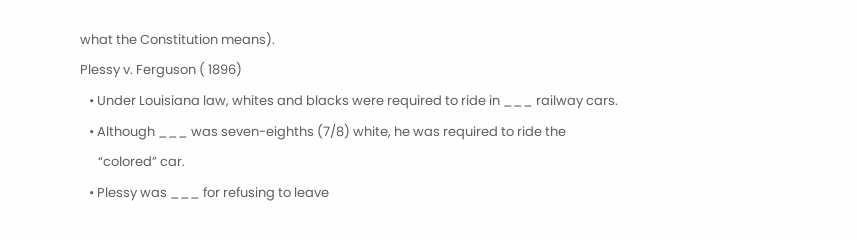what the Constitution means).
Plessy v. Ferguson ( 1896)
   • Under Louisiana law, whites and blacks were required to ride in ___ railway cars.
   • Although ___ was seven-eighths (7/8) white, he was required to ride the
      “colored” car.
   • Plessy was ___ for refusing to leave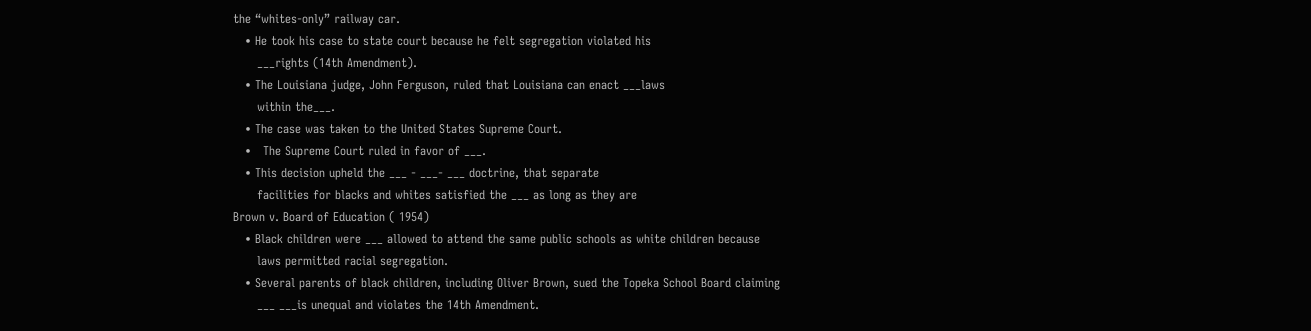the “whites-only” railway car.
   • He took his case to state court because he felt segregation violated his
      ___rights (14th Amendment).
   • The Louisiana judge, John Ferguson, ruled that Louisiana can enact ___laws
      within the___.
   • The case was taken to the United States Supreme Court.
   •   The Supreme Court ruled in favor of ___.
   • This decision upheld the ___ - ___- ___ doctrine, that separate
      facilities for blacks and whites satisfied the ___ as long as they are
Brown v. Board of Education ( 1954)
   • Black children were ___ allowed to attend the same public schools as white children because
      laws permitted racial segregation.
   • Several parents of black children, including Oliver Brown, sued the Topeka School Board claiming
      ___ ___is unequal and violates the 14th Amendment.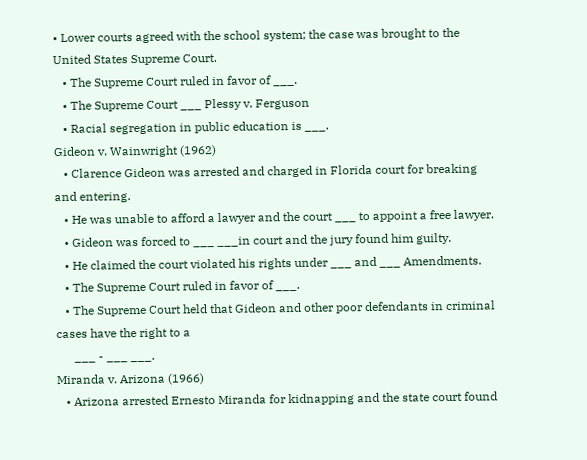• Lower courts agreed with the school system; the case was brought to the United States Supreme Court.
   • The Supreme Court ruled in favor of ___.
   • The Supreme Court ___ Plessy v. Ferguson
   • Racial segregation in public education is ___.
Gideon v. Wainwright (1962)
   • Clarence Gideon was arrested and charged in Florida court for breaking and entering.
   • He was unable to afford a lawyer and the court ___ to appoint a free lawyer.
   • Gideon was forced to ___ ___in court and the jury found him guilty.
   • He claimed the court violated his rights under ___ and ___ Amendments.
   • The Supreme Court ruled in favor of ___.
   • The Supreme Court held that Gideon and other poor defendants in criminal cases have the right to a
      ___ - ___ ___.
Miranda v. Arizona (1966)
   • Arizona arrested Ernesto Miranda for kidnapping and the state court found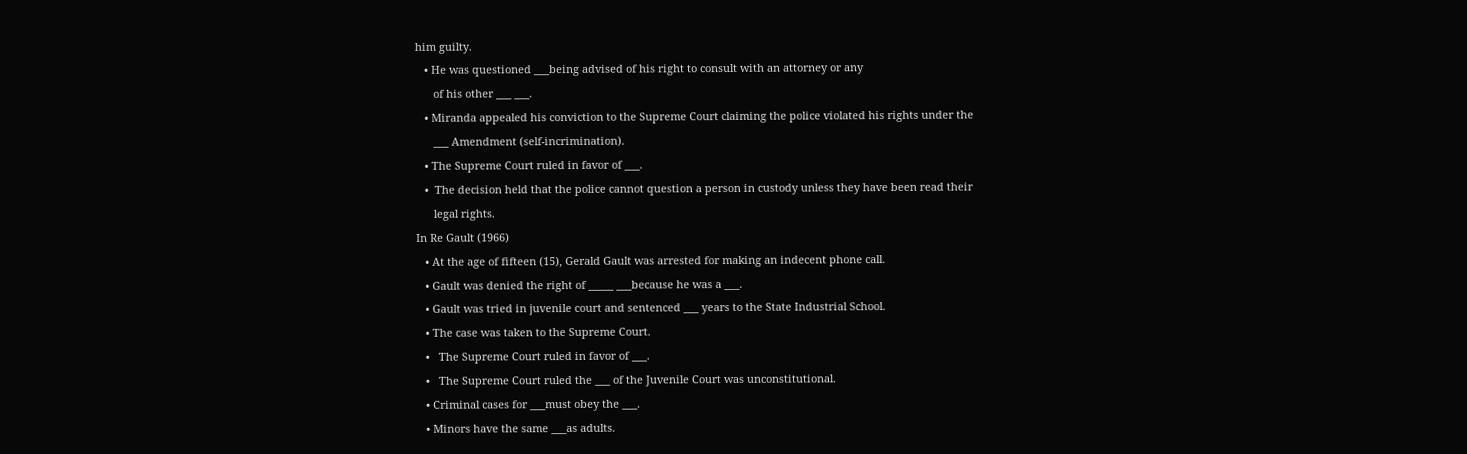him guilty.
   • He was questioned ___being advised of his right to consult with an attorney or any
      of his other ___ ___.
   • Miranda appealed his conviction to the Supreme Court claiming the police violated his rights under the
      ___ Amendment (self-incrimination).
   • The Supreme Court ruled in favor of ___.
   •  The decision held that the police cannot question a person in custody unless they have been read their
      legal rights.
In Re Gault (1966)
   • At the age of fifteen (15), Gerald Gault was arrested for making an indecent phone call.
   • Gault was denied the right of _____ ___because he was a ___.
   • Gault was tried in juvenile court and sentenced ___ years to the State Industrial School.
   • The case was taken to the Supreme Court.
   •   The Supreme Court ruled in favor of ___.
   •   The Supreme Court ruled the ___ of the Juvenile Court was unconstitutional.
   • Criminal cases for ___must obey the ___.
   • Minors have the same ___as adults.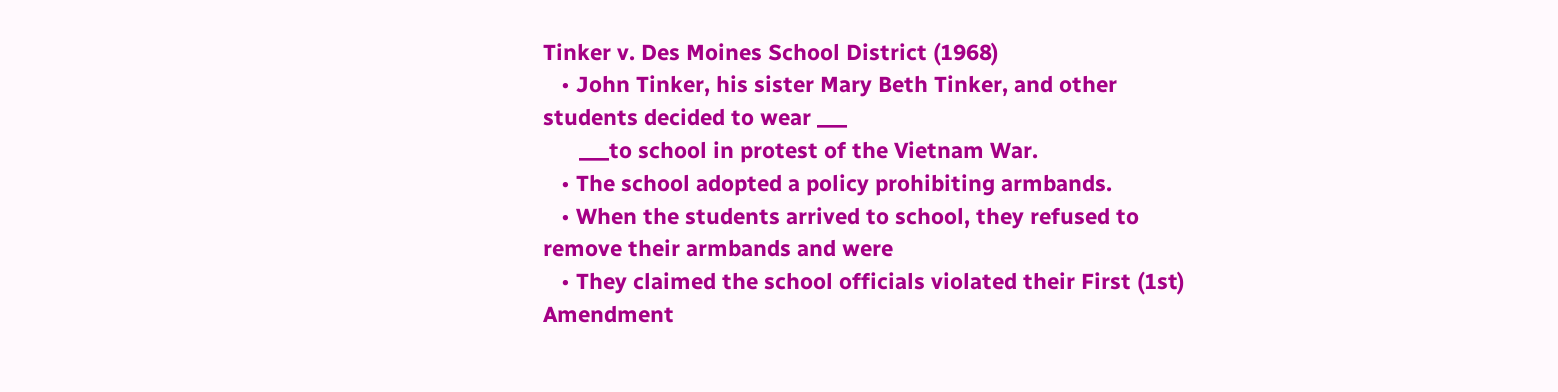Tinker v. Des Moines School District (1968)
   • John Tinker, his sister Mary Beth Tinker, and other students decided to wear ___
      ___to school in protest of the Vietnam War.
   • The school adopted a policy prohibiting armbands.
   • When the students arrived to school, they refused to remove their armbands and were
   • They claimed the school officials violated their First (1st) Amendment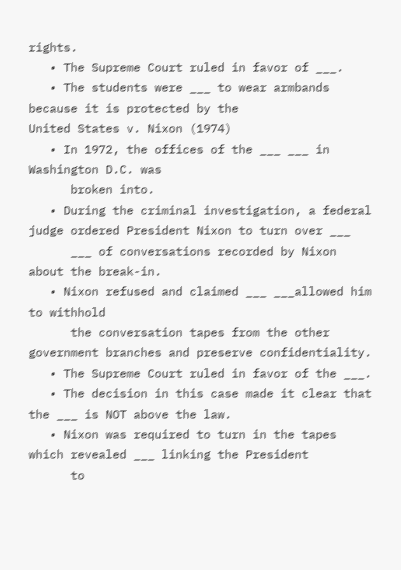rights.
   • The Supreme Court ruled in favor of ___.
   • The students were ___ to wear armbands because it is protected by the
United States v. Nixon (1974)
   • In 1972, the offices of the ___ ___ in Washington D.C. was
      broken into.
   • During the criminal investigation, a federal judge ordered President Nixon to turn over ___
      ___ of conversations recorded by Nixon about the break-in.
   • Nixon refused and claimed ___ ___allowed him to withhold
      the conversation tapes from the other government branches and preserve confidentiality.
   • The Supreme Court ruled in favor of the ___.
   • The decision in this case made it clear that the ___ is NOT above the law.
   • Nixon was required to turn in the tapes which revealed ___ linking the President
      to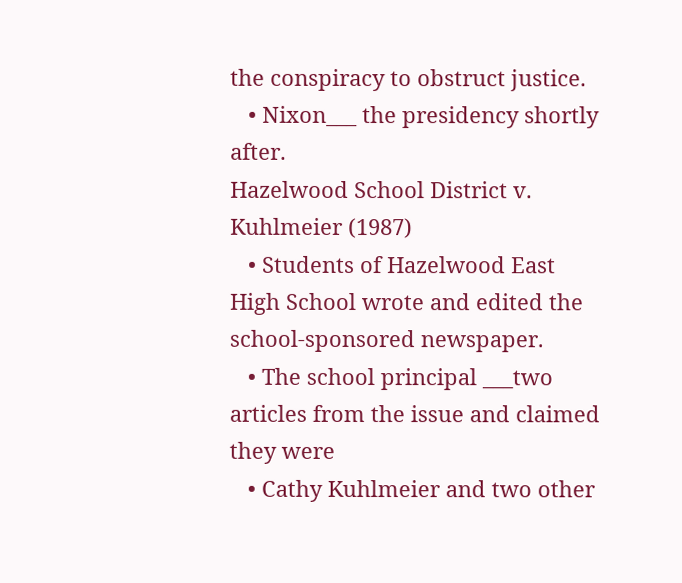the conspiracy to obstruct justice.
   • Nixon___ the presidency shortly after.
Hazelwood School District v. Kuhlmeier (1987)
   • Students of Hazelwood East High School wrote and edited the school-sponsored newspaper.
   • The school principal ___two articles from the issue and claimed they were
   • Cathy Kuhlmeier and two other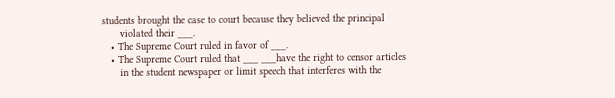students brought the case to court because they believed the principal
      violated their ___.
   • The Supreme Court ruled in favor of ___.
   • The Supreme Court ruled that ___ ___have the right to censor articles
      in the student newspaper or limit speech that interferes with the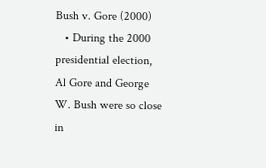Bush v. Gore (2000)
   • During the 2000 presidential election, Al Gore and George W. Bush were so close in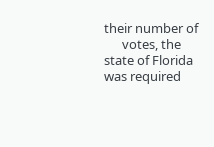their number of
      votes, the state of Florida was required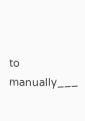to manually___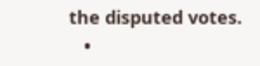the disputed votes.
   •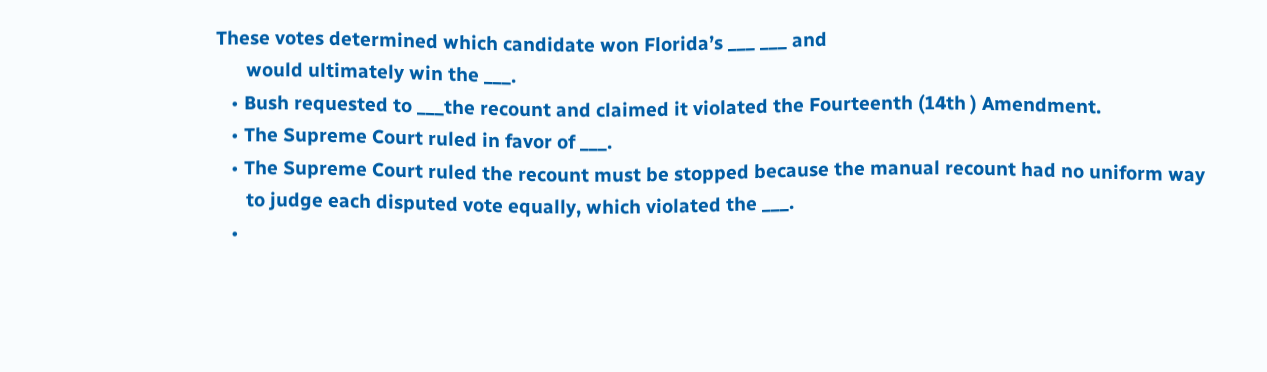These votes determined which candidate won Florida’s ___ ___ and
      would ultimately win the ___.
   • Bush requested to ___the recount and claimed it violated the Fourteenth (14th ) Amendment.
   • The Supreme Court ruled in favor of ___.
   • The Supreme Court ruled the recount must be stopped because the manual recount had no uniform way
      to judge each disputed vote equally, which violated the ___.
   •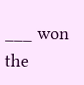___ won the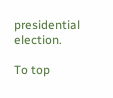presidential election.

To top